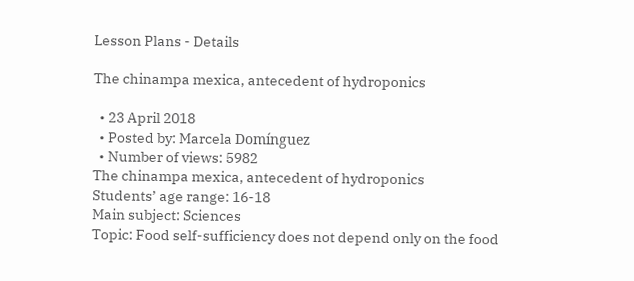Lesson Plans - Details

The chinampa mexica, antecedent of hydroponics

  • 23 April 2018
  • Posted by: Marcela Domínguez
  • Number of views: 5982
The chinampa mexica, antecedent of hydroponics
Students’ age range: 16-18
Main subject: Sciences
Topic: Food self-sufficiency does not depend only on the food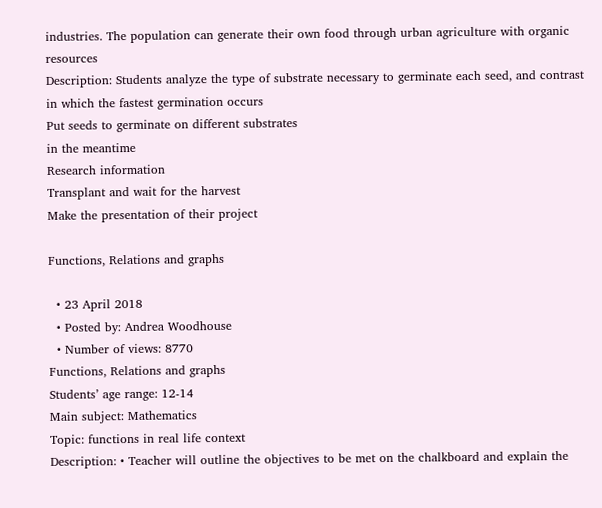industries. The population can generate their own food through urban agriculture with organic resources
Description: Students analyze the type of substrate necessary to germinate each seed, and contrast in which the fastest germination occurs
Put seeds to germinate on different substrates
in the meantime
Research information
Transplant and wait for the harvest
Make the presentation of their project

Functions, Relations and graphs

  • 23 April 2018
  • Posted by: Andrea Woodhouse
  • Number of views: 8770
Functions, Relations and graphs
Students’ age range: 12-14
Main subject: Mathematics
Topic: functions in real life context
Description: • Teacher will outline the objectives to be met on the chalkboard and explain the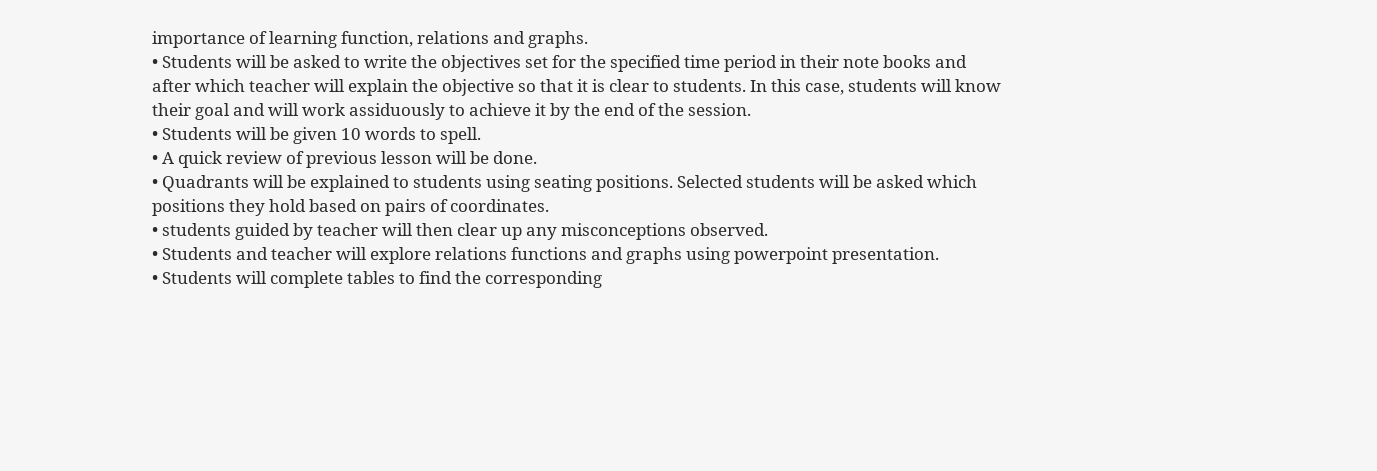importance of learning function, relations and graphs.
• Students will be asked to write the objectives set for the specified time period in their note books and after which teacher will explain the objective so that it is clear to students. In this case, students will know their goal and will work assiduously to achieve it by the end of the session.
• Students will be given 10 words to spell.
• A quick review of previous lesson will be done.
• Quadrants will be explained to students using seating positions. Selected students will be asked which positions they hold based on pairs of coordinates.
• students guided by teacher will then clear up any misconceptions observed.
• Students and teacher will explore relations functions and graphs using powerpoint presentation.
• Students will complete tables to find the corresponding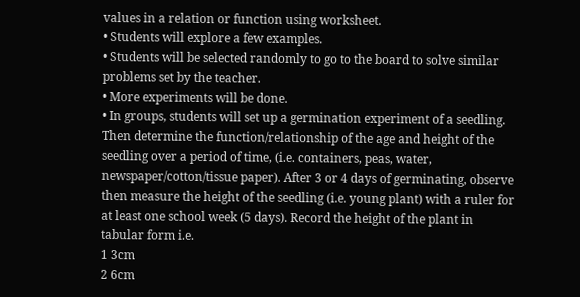values in a relation or function using worksheet.
• Students will explore a few examples.
• Students will be selected randomly to go to the board to solve similar problems set by the teacher.
• More experiments will be done.
• In groups, students will set up a germination experiment of a seedling. Then determine the function/relationship of the age and height of the seedling over a period of time, (i.e. containers, peas, water, newspaper/cotton/tissue paper). After 3 or 4 days of germinating, observe then measure the height of the seedling (i.e. young plant) with a ruler for at least one school week (5 days). Record the height of the plant in tabular form i.e.
1 3cm
2 6cm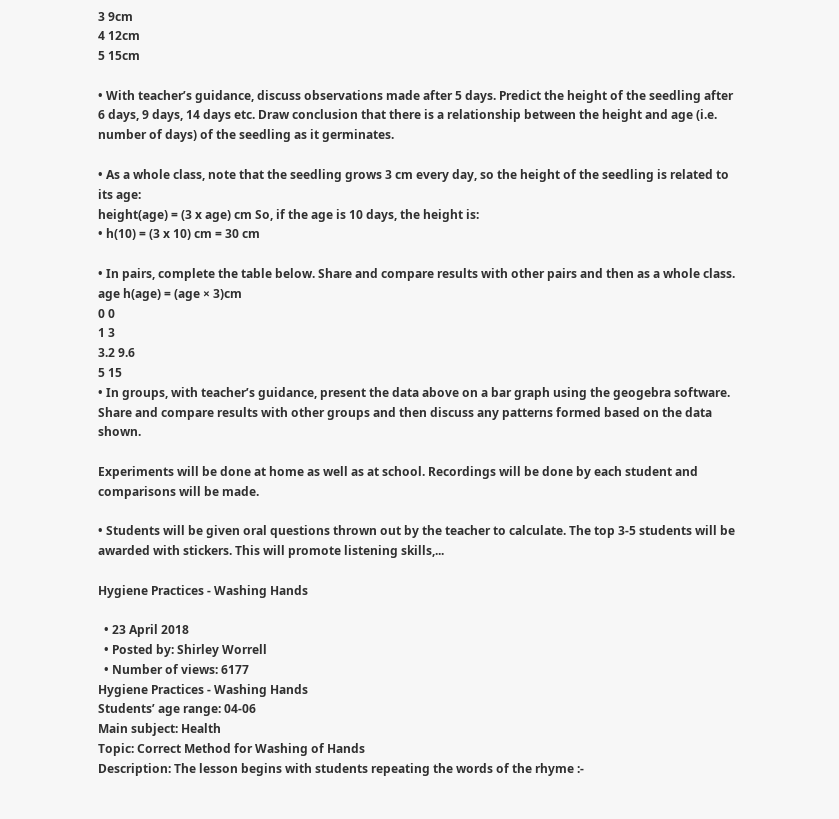3 9cm
4 12cm
5 15cm

• With teacher’s guidance, discuss observations made after 5 days. Predict the height of the seedling after 6 days, 9 days, 14 days etc. Draw conclusion that there is a relationship between the height and age (i.e. number of days) of the seedling as it germinates.

• As a whole class, note that the seedling grows 3 cm every day, so the height of the seedling is related to its age:
height(age) = (3 x age) cm So, if the age is 10 days, the height is:
• h(10) = (3 x 10) cm = 30 cm

• In pairs, complete the table below. Share and compare results with other pairs and then as a whole class.
age h(age) = (age × 3)cm
0 0
1 3
3.2 9.6
5 15
• In groups, with teacher’s guidance, present the data above on a bar graph using the geogebra software. Share and compare results with other groups and then discuss any patterns formed based on the data shown.

Experiments will be done at home as well as at school. Recordings will be done by each student and comparisons will be made.

• Students will be given oral questions thrown out by the teacher to calculate. The top 3-5 students will be awarded with stickers. This will promote listening skills,...

Hygiene Practices - Washing Hands

  • 23 April 2018
  • Posted by: Shirley Worrell
  • Number of views: 6177
Hygiene Practices - Washing Hands
Students’ age range: 04-06
Main subject: Health
Topic: Correct Method for Washing of Hands
Description: The lesson begins with students repeating the words of the rhyme :-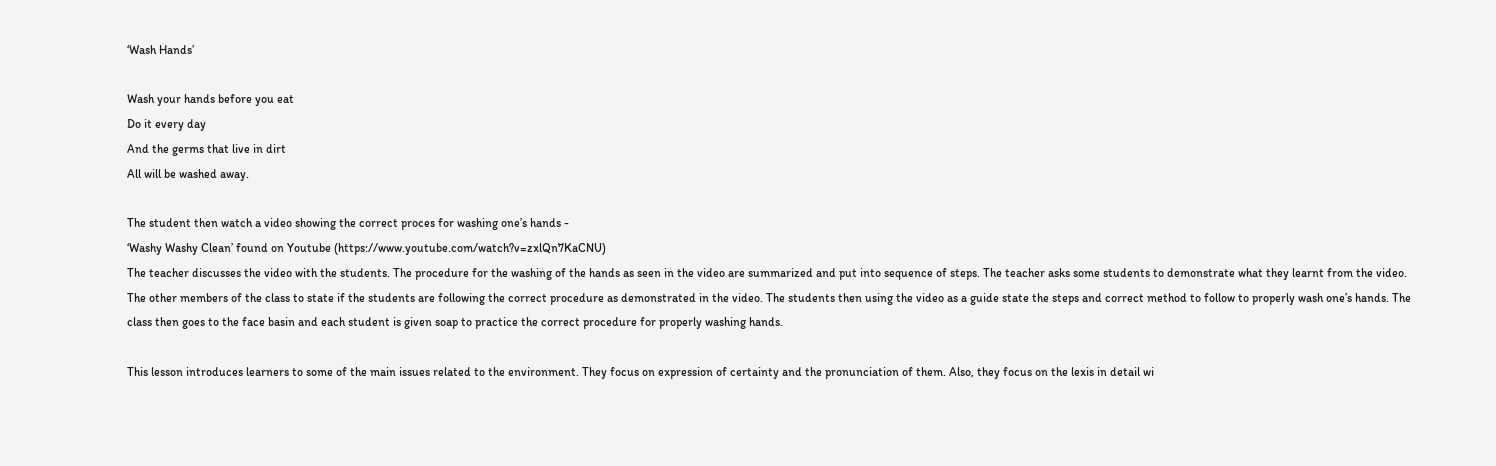‘Wash Hands’

Wash your hands before you eat
Do it every day
And the germs that live in dirt
All will be washed away.

The student then watch a video showing the correct proces for washing one’s hands -
‘Washy Washy Clean’ found on Youtube (https://www.youtube.com/watch?v=zxlQn7KaCNU)
The teacher discusses the video with the students. The procedure for the washing of the hands as seen in the video are summarized and put into sequence of steps. The teacher asks some students to demonstrate what they learnt from the video. The other members of the class to state if the students are following the correct procedure as demonstrated in the video. The students then using the video as a guide state the steps and correct method to follow to properly wash one’s hands. The class then goes to the face basin and each student is given soap to practice the correct procedure for properly washing hands.

This lesson introduces learners to some of the main issues related to the environment. They focus on expression of certainty and the pronunciation of them. Also, they focus on the lexis in detail wi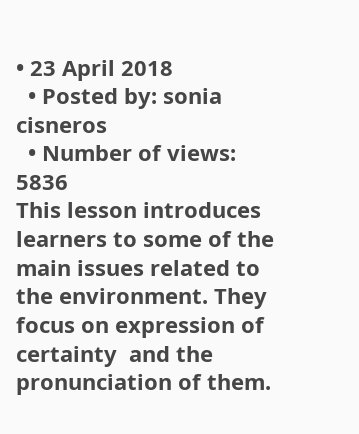• 23 April 2018
  • Posted by: sonia cisneros
  • Number of views: 5836
This lesson introduces learners to some of the main issues related to the environment. They focus on expression of certainty  and the pronunciation of them.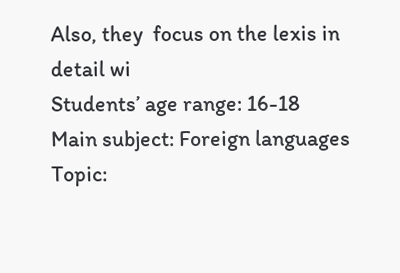Also, they  focus on the lexis in detail wi
Students’ age range: 16-18
Main subject: Foreign languages
Topic: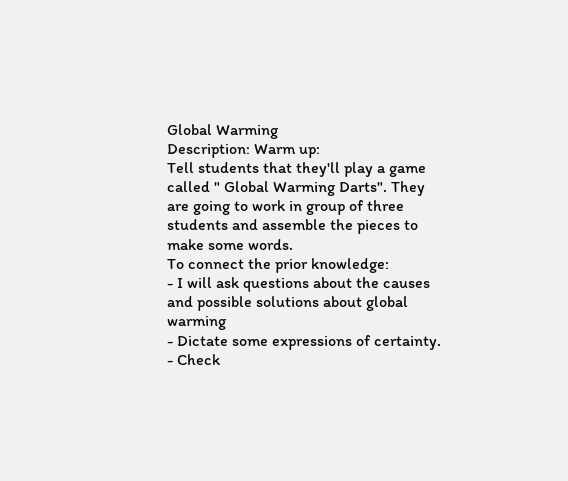Global Warming
Description: Warm up:
Tell students that they'll play a game called " Global Warming Darts". They are going to work in group of three students and assemble the pieces to make some words.
To connect the prior knowledge:
- I will ask questions about the causes and possible solutions about global warming
- Dictate some expressions of certainty.
- Check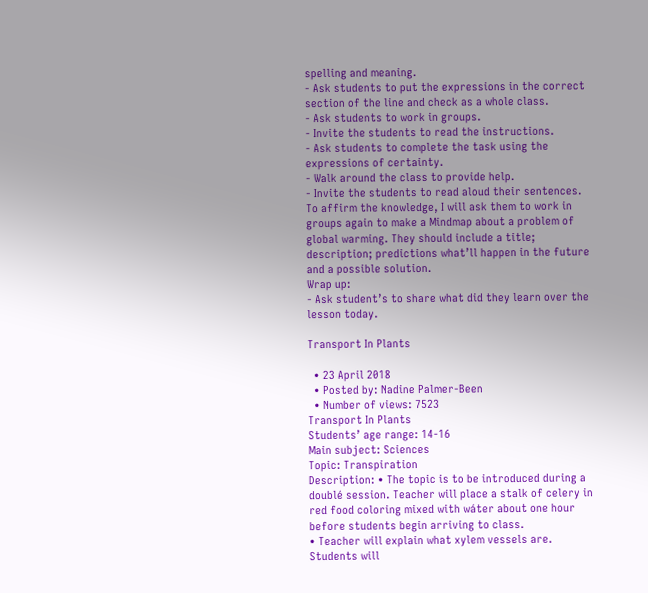spelling and meaning.
- Ask students to put the expressions in the correct section of the line and check as a whole class.
- Ask students to work in groups.
- Invite the students to read the instructions.
- Ask students to complete the task using the expressions of certainty.
- Walk around the class to provide help.
- Invite the students to read aloud their sentences.
To affirm the knowledge, I will ask them to work in groups again to make a Mindmap about a problem of global warming. They should include a title; description; predictions what’ll happen in the future and a possible solution.
Wrap up:
- Ask student’s to share what did they learn over the lesson today.

Transport In Plants

  • 23 April 2018
  • Posted by: Nadine Palmer-Been
  • Number of views: 7523
Transport In Plants
Students’ age range: 14-16
Main subject: Sciences
Topic: Transpiration
Description: • The topic is to be introduced during a doublé session. Teacher will place a stalk of celery in red food coloring mixed with wáter about one hour before students begin arriving to class.
• Teacher will explain what xylem vessels are. Students will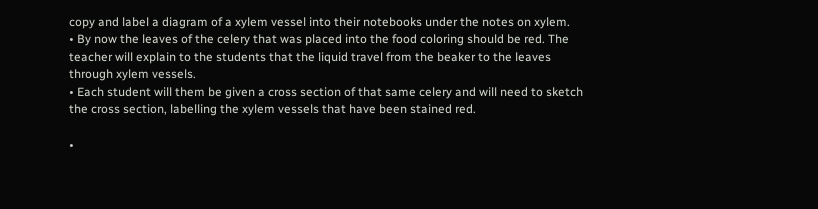copy and label a diagram of a xylem vessel into their notebooks under the notes on xylem.
• By now the leaves of the celery that was placed into the food coloring should be red. The teacher will explain to the students that the liquid travel from the beaker to the leaves through xylem vessels.
• Each student will them be given a cross section of that same celery and will need to sketch the cross section, labelling the xylem vessels that have been stained red.

•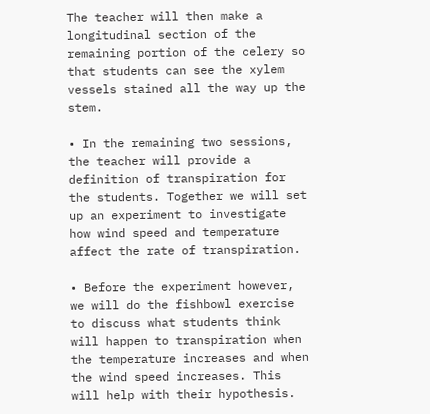The teacher will then make a longitudinal section of the remaining portion of the celery so that students can see the xylem vessels stained all the way up the stem.

• In the remaining two sessions, the teacher will provide a definition of transpiration for the students. Together we will set up an experiment to investigate how wind speed and temperature affect the rate of transpiration.

• Before the experiment however, we will do the fishbowl exercise to discuss what students think will happen to transpiration when the temperature increases and when the wind speed increases. This will help with their hypothesis.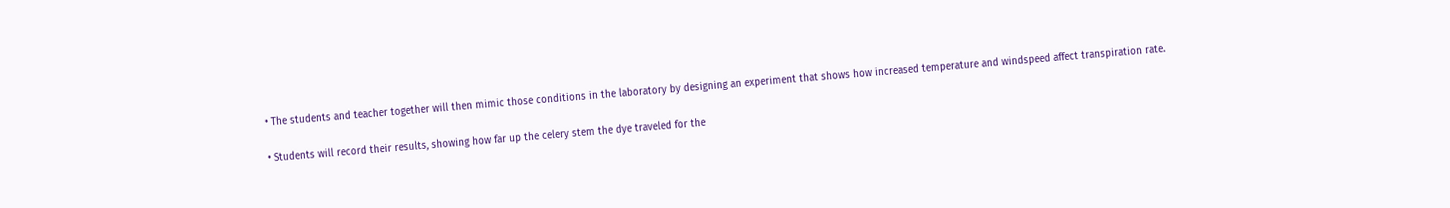• The students and teacher together will then mimic those conditions in the laboratory by designing an experiment that shows how increased temperature and windspeed affect transpiration rate.

• Students will record their results, showing how far up the celery stem the dye traveled for the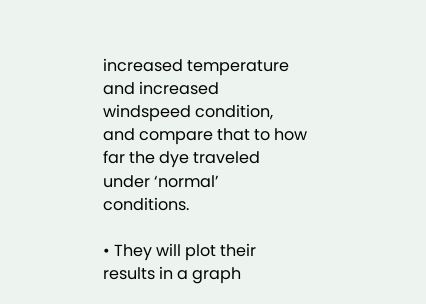increased temperature and increased windspeed condition, and compare that to how far the dye traveled under ‘normal’ conditions.

• They will plot their results in a graph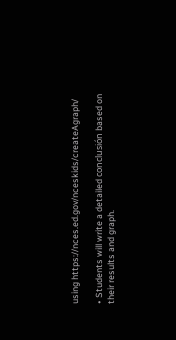using https://nces.ed.gov/nceskids/createAgraph/

• Students will write a detailed conclusión based on their results and graph.